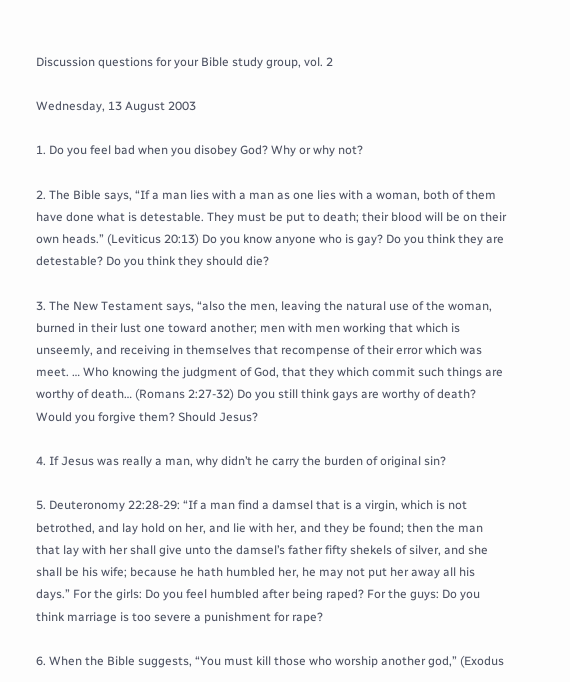Discussion questions for your Bible study group, vol. 2

Wednesday, 13 August 2003

1. Do you feel bad when you disobey God? Why or why not?

2. The Bible says, “If a man lies with a man as one lies with a woman, both of them have done what is detestable. They must be put to death; their blood will be on their own heads.” (Leviticus 20:13) Do you know anyone who is gay? Do you think they are detestable? Do you think they should die?

3. The New Testament says, “also the men, leaving the natural use of the woman, burned in their lust one toward another; men with men working that which is unseemly, and receiving in themselves that recompense of their error which was meet. … Who knowing the judgment of God, that they which commit such things are worthy of death… (Romans 2:27-32) Do you still think gays are worthy of death? Would you forgive them? Should Jesus?

4. If Jesus was really a man, why didn’t he carry the burden of original sin?

5. Deuteronomy 22:28-29: “If a man find a damsel that is a virgin, which is not betrothed, and lay hold on her, and lie with her, and they be found; then the man that lay with her shall give unto the damsel’s father fifty shekels of silver, and she shall be his wife; because he hath humbled her, he may not put her away all his days.” For the girls: Do you feel humbled after being raped? For the guys: Do you think marriage is too severe a punishment for rape?

6. When the Bible suggests, “You must kill those who worship another god,” (Exodus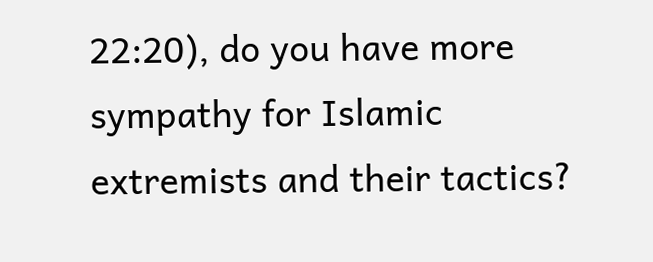22:20), do you have more sympathy for Islamic extremists and their tactics?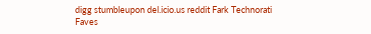digg stumbleupon del.icio.us reddit Fark Technorati Faves